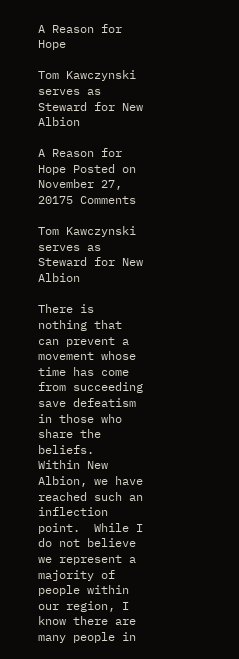A Reason for Hope

Tom Kawczynski serves as Steward for New Albion

A Reason for Hope Posted on November 27, 20175 Comments

Tom Kawczynski serves as Steward for New Albion

There is nothing that can prevent a movement whose time has come from succeeding save defeatism in those who share the beliefs.  Within New Albion, we have reached such an inflection point.  While I do not believe we represent a majority of people within our region, I know there are many people in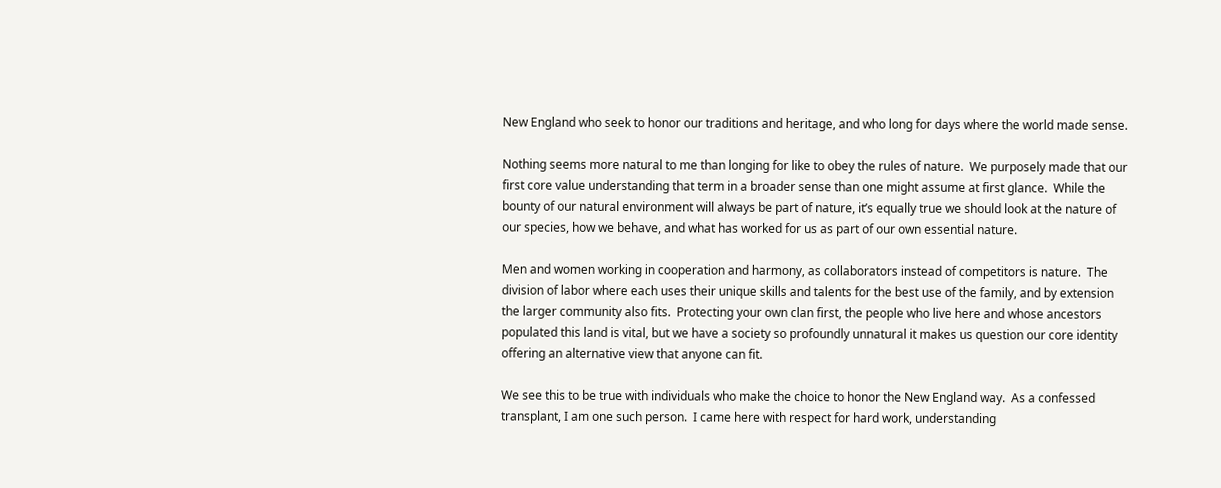New England who seek to honor our traditions and heritage, and who long for days where the world made sense.

Nothing seems more natural to me than longing for like to obey the rules of nature.  We purposely made that our first core value understanding that term in a broader sense than one might assume at first glance.  While the bounty of our natural environment will always be part of nature, it’s equally true we should look at the nature of our species, how we behave, and what has worked for us as part of our own essential nature.

Men and women working in cooperation and harmony, as collaborators instead of competitors is nature.  The division of labor where each uses their unique skills and talents for the best use of the family, and by extension the larger community also fits.  Protecting your own clan first, the people who live here and whose ancestors populated this land is vital, but we have a society so profoundly unnatural it makes us question our core identity offering an alternative view that anyone can fit.

We see this to be true with individuals who make the choice to honor the New England way.  As a confessed transplant, I am one such person.  I came here with respect for hard work, understanding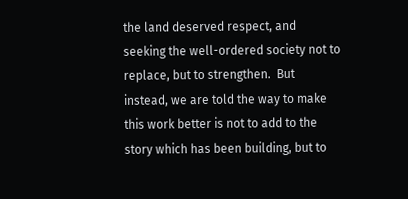the land deserved respect, and seeking the well-ordered society not to replace, but to strengthen.  But instead, we are told the way to make this work better is not to add to the story which has been building, but to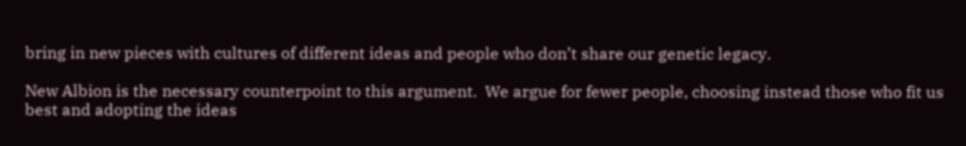bring in new pieces with cultures of different ideas and people who don’t share our genetic legacy.

New Albion is the necessary counterpoint to this argument.  We argue for fewer people, choosing instead those who fit us best and adopting the ideas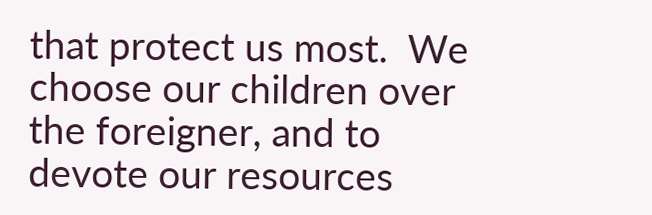that protect us most.  We choose our children over the foreigner, and to devote our resources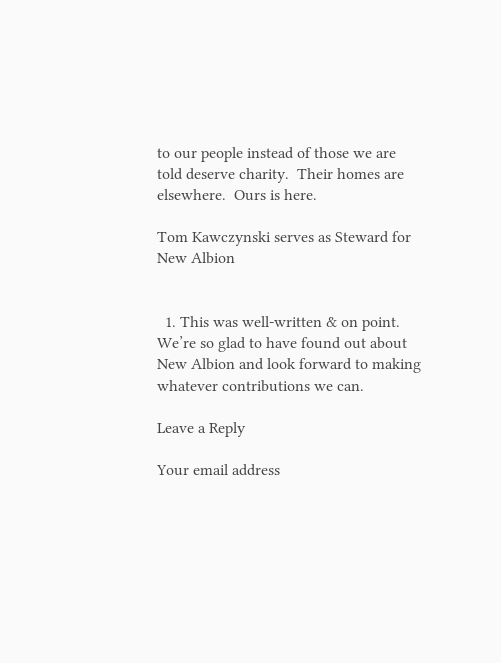to our people instead of those we are told deserve charity.  Their homes are elsewhere.  Ours is here.

Tom Kawczynski serves as Steward for New Albion


  1. This was well-written & on point. We’re so glad to have found out about New Albion and look forward to making whatever contributions we can.

Leave a Reply

Your email address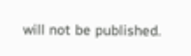will not be published.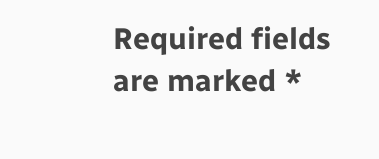Required fields are marked *